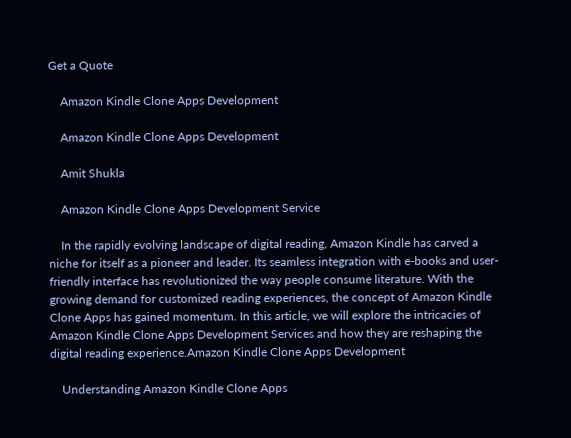Get a Quote

    Amazon Kindle Clone Apps Development

    Amazon Kindle Clone Apps Development

    Amit Shukla

    Amazon Kindle Clone Apps Development Service

    In the rapidly evolving landscape of digital reading, Amazon Kindle has carved a niche for itself as a pioneer and leader. Its seamless integration with e-books and user-friendly interface has revolutionized the way people consume literature. With the growing demand for customized reading experiences, the concept of Amazon Kindle Clone Apps has gained momentum. In this article, we will explore the intricacies of Amazon Kindle Clone Apps Development Services and how they are reshaping the digital reading experience.Amazon Kindle Clone Apps Development

    Understanding Amazon Kindle Clone Apps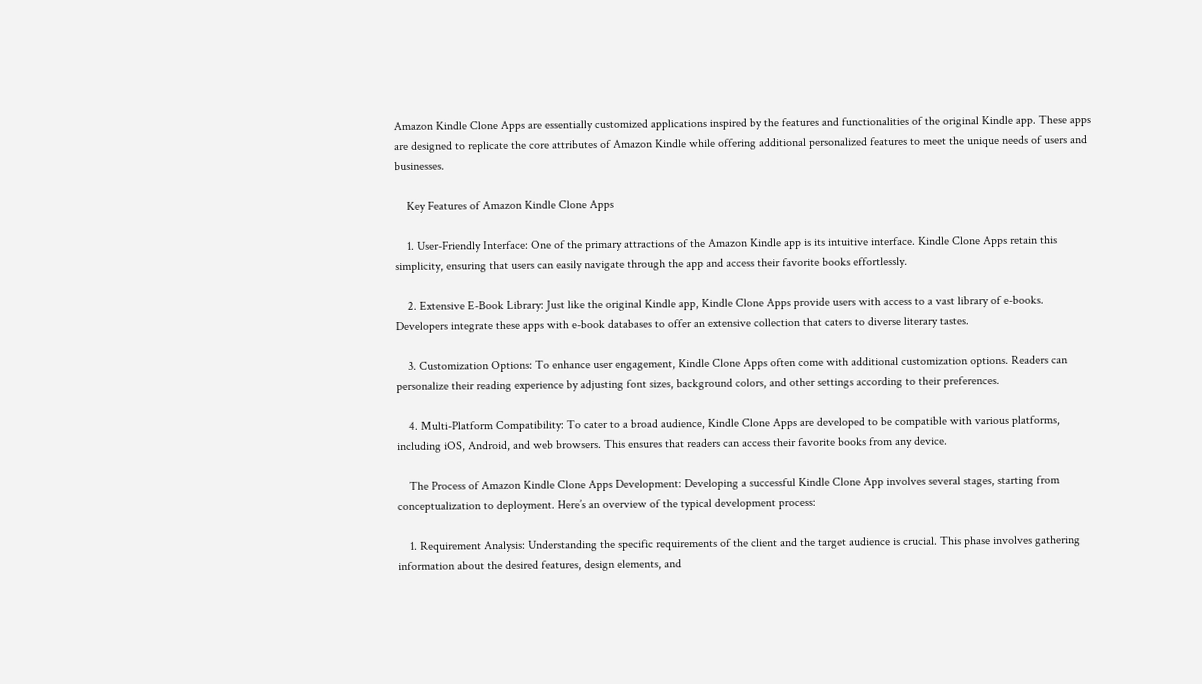Amazon Kindle Clone Apps are essentially customized applications inspired by the features and functionalities of the original Kindle app. These apps are designed to replicate the core attributes of Amazon Kindle while offering additional personalized features to meet the unique needs of users and businesses.

    Key Features of Amazon Kindle Clone Apps

    1. User-Friendly Interface: One of the primary attractions of the Amazon Kindle app is its intuitive interface. Kindle Clone Apps retain this simplicity, ensuring that users can easily navigate through the app and access their favorite books effortlessly.

    2. Extensive E-Book Library: Just like the original Kindle app, Kindle Clone Apps provide users with access to a vast library of e-books. Developers integrate these apps with e-book databases to offer an extensive collection that caters to diverse literary tastes.

    3. Customization Options: To enhance user engagement, Kindle Clone Apps often come with additional customization options. Readers can personalize their reading experience by adjusting font sizes, background colors, and other settings according to their preferences.

    4. Multi-Platform Compatibility: To cater to a broad audience, Kindle Clone Apps are developed to be compatible with various platforms, including iOS, Android, and web browsers. This ensures that readers can access their favorite books from any device.

    The Process of Amazon Kindle Clone Apps Development: Developing a successful Kindle Clone App involves several stages, starting from conceptualization to deployment. Here’s an overview of the typical development process:

    1. Requirement Analysis: Understanding the specific requirements of the client and the target audience is crucial. This phase involves gathering information about the desired features, design elements, and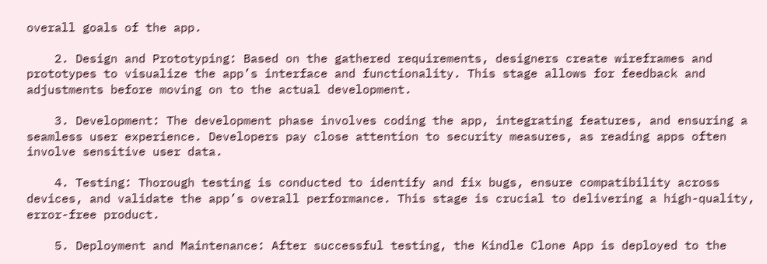overall goals of the app.

    2. Design and Prototyping: Based on the gathered requirements, designers create wireframes and prototypes to visualize the app’s interface and functionality. This stage allows for feedback and adjustments before moving on to the actual development.

    3. Development: The development phase involves coding the app, integrating features, and ensuring a seamless user experience. Developers pay close attention to security measures, as reading apps often involve sensitive user data.

    4. Testing: Thorough testing is conducted to identify and fix bugs, ensure compatibility across devices, and validate the app’s overall performance. This stage is crucial to delivering a high-quality, error-free product.

    5. Deployment and Maintenance: After successful testing, the Kindle Clone App is deployed to the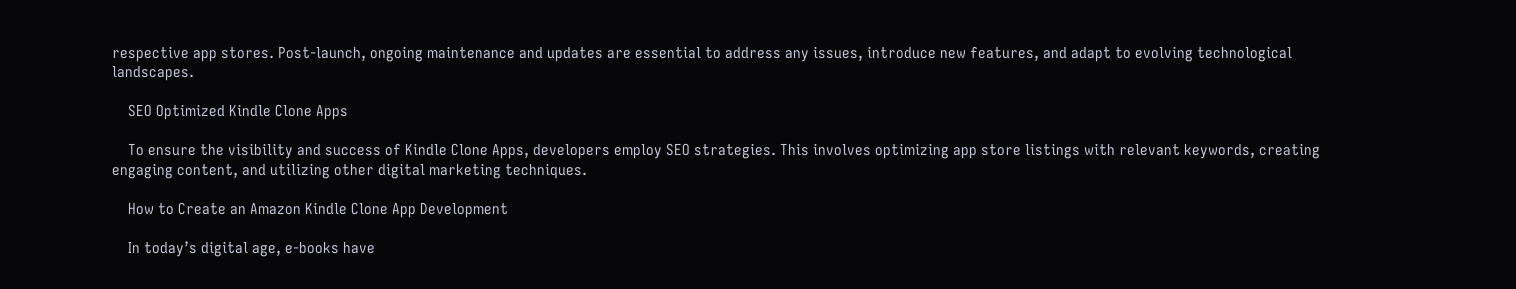respective app stores. Post-launch, ongoing maintenance and updates are essential to address any issues, introduce new features, and adapt to evolving technological landscapes.

    SEO Optimized Kindle Clone Apps

    To ensure the visibility and success of Kindle Clone Apps, developers employ SEO strategies. This involves optimizing app store listings with relevant keywords, creating engaging content, and utilizing other digital marketing techniques.

    How to Create an Amazon Kindle Clone App Development

    In today’s digital age, e-books have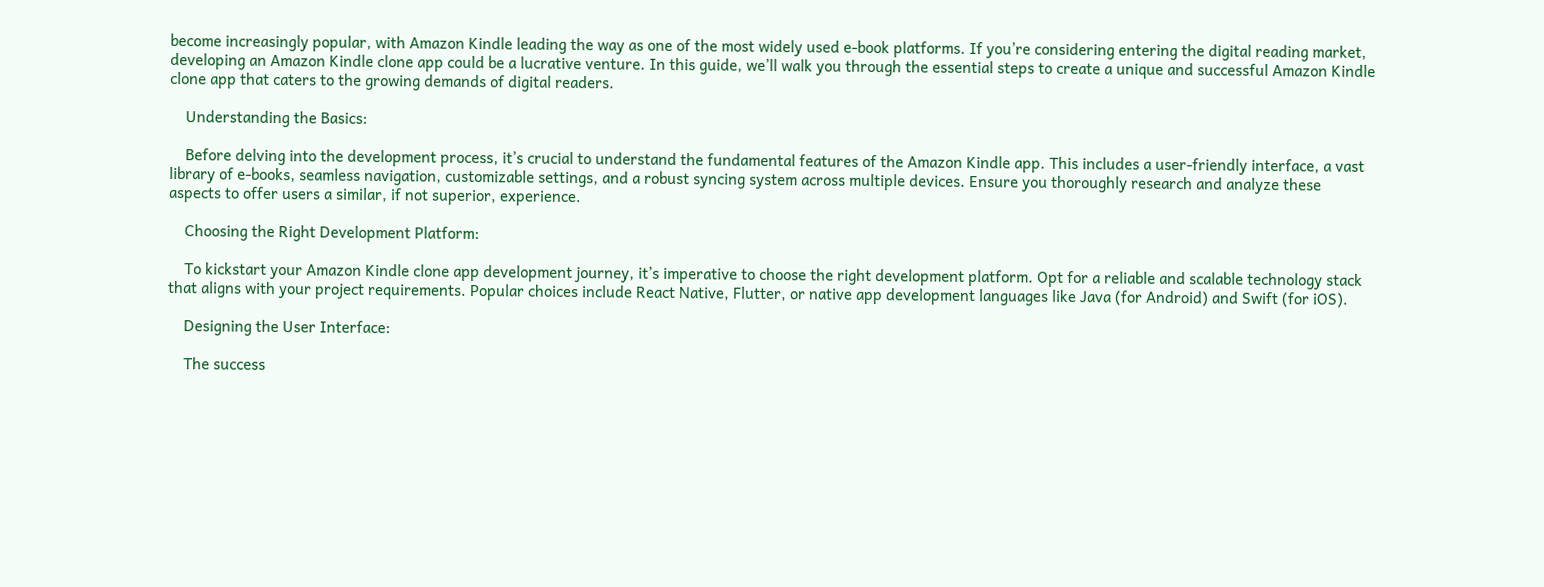become increasingly popular, with Amazon Kindle leading the way as one of the most widely used e-book platforms. If you’re considering entering the digital reading market, developing an Amazon Kindle clone app could be a lucrative venture. In this guide, we’ll walk you through the essential steps to create a unique and successful Amazon Kindle clone app that caters to the growing demands of digital readers.

    Understanding the Basics:

    Before delving into the development process, it’s crucial to understand the fundamental features of the Amazon Kindle app. This includes a user-friendly interface, a vast library of e-books, seamless navigation, customizable settings, and a robust syncing system across multiple devices. Ensure you thoroughly research and analyze these aspects to offer users a similar, if not superior, experience.

    Choosing the Right Development Platform:

    To kickstart your Amazon Kindle clone app development journey, it’s imperative to choose the right development platform. Opt for a reliable and scalable technology stack that aligns with your project requirements. Popular choices include React Native, Flutter, or native app development languages like Java (for Android) and Swift (for iOS).

    Designing the User Interface:

    The success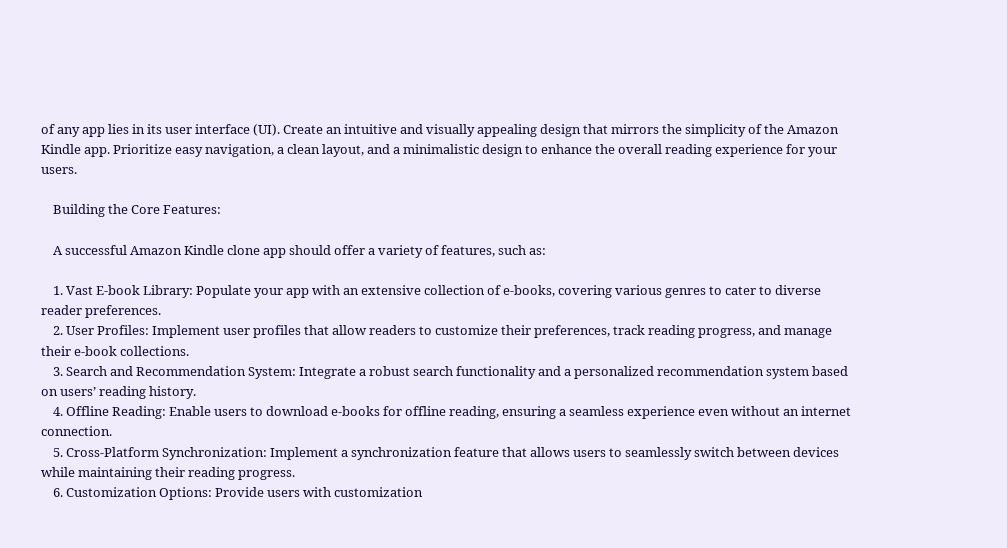of any app lies in its user interface (UI). Create an intuitive and visually appealing design that mirrors the simplicity of the Amazon Kindle app. Prioritize easy navigation, a clean layout, and a minimalistic design to enhance the overall reading experience for your users.

    Building the Core Features:

    A successful Amazon Kindle clone app should offer a variety of features, such as:

    1. Vast E-book Library: Populate your app with an extensive collection of e-books, covering various genres to cater to diverse reader preferences.
    2. User Profiles: Implement user profiles that allow readers to customize their preferences, track reading progress, and manage their e-book collections.
    3. Search and Recommendation System: Integrate a robust search functionality and a personalized recommendation system based on users’ reading history.
    4. Offline Reading: Enable users to download e-books for offline reading, ensuring a seamless experience even without an internet connection.
    5. Cross-Platform Synchronization: Implement a synchronization feature that allows users to seamlessly switch between devices while maintaining their reading progress.
    6. Customization Options: Provide users with customization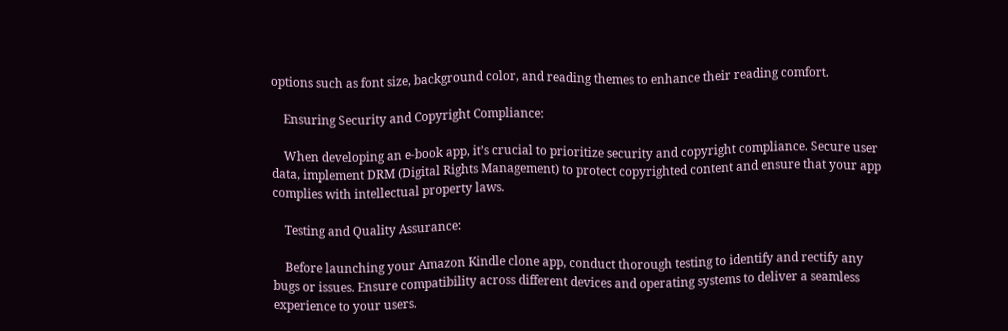options such as font size, background color, and reading themes to enhance their reading comfort.

    Ensuring Security and Copyright Compliance:

    When developing an e-book app, it’s crucial to prioritize security and copyright compliance. Secure user data, implement DRM (Digital Rights Management) to protect copyrighted content and ensure that your app complies with intellectual property laws.

    Testing and Quality Assurance:

    Before launching your Amazon Kindle clone app, conduct thorough testing to identify and rectify any bugs or issues. Ensure compatibility across different devices and operating systems to deliver a seamless experience to your users.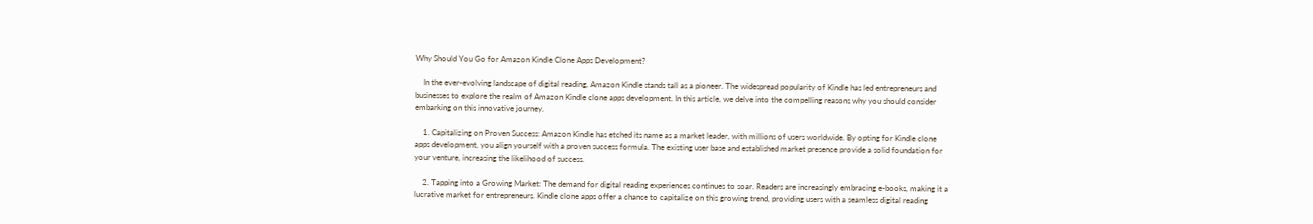Why Should You Go for Amazon Kindle Clone Apps Development?

    In the ever-evolving landscape of digital reading, Amazon Kindle stands tall as a pioneer. The widespread popularity of Kindle has led entrepreneurs and businesses to explore the realm of Amazon Kindle clone apps development. In this article, we delve into the compelling reasons why you should consider embarking on this innovative journey.

    1. Capitalizing on Proven Success: Amazon Kindle has etched its name as a market leader, with millions of users worldwide. By opting for Kindle clone apps development, you align yourself with a proven success formula. The existing user base and established market presence provide a solid foundation for your venture, increasing the likelihood of success.

    2. Tapping into a Growing Market: The demand for digital reading experiences continues to soar. Readers are increasingly embracing e-books, making it a lucrative market for entrepreneurs. Kindle clone apps offer a chance to capitalize on this growing trend, providing users with a seamless digital reading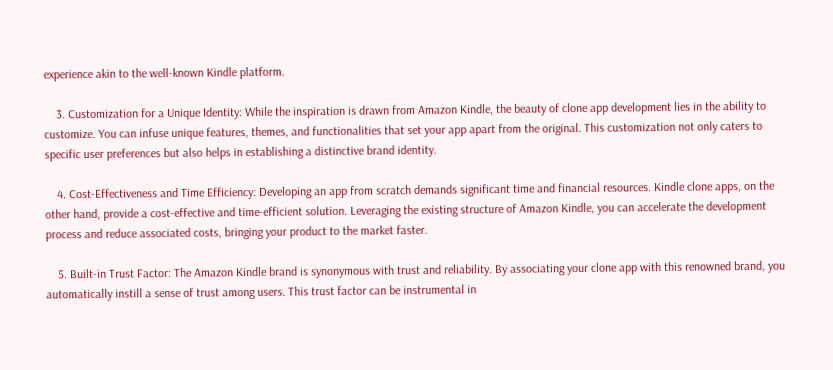experience akin to the well-known Kindle platform.

    3. Customization for a Unique Identity: While the inspiration is drawn from Amazon Kindle, the beauty of clone app development lies in the ability to customize. You can infuse unique features, themes, and functionalities that set your app apart from the original. This customization not only caters to specific user preferences but also helps in establishing a distinctive brand identity.

    4. Cost-Effectiveness and Time Efficiency: Developing an app from scratch demands significant time and financial resources. Kindle clone apps, on the other hand, provide a cost-effective and time-efficient solution. Leveraging the existing structure of Amazon Kindle, you can accelerate the development process and reduce associated costs, bringing your product to the market faster.

    5. Built-in Trust Factor: The Amazon Kindle brand is synonymous with trust and reliability. By associating your clone app with this renowned brand, you automatically instill a sense of trust among users. This trust factor can be instrumental in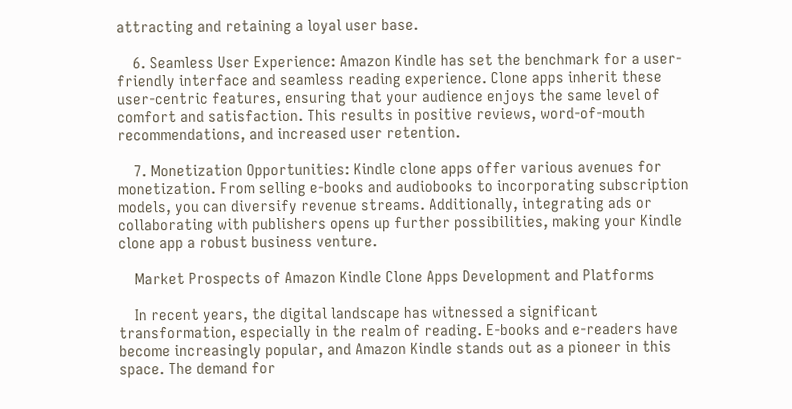attracting and retaining a loyal user base.

    6. Seamless User Experience: Amazon Kindle has set the benchmark for a user-friendly interface and seamless reading experience. Clone apps inherit these user-centric features, ensuring that your audience enjoys the same level of comfort and satisfaction. This results in positive reviews, word-of-mouth recommendations, and increased user retention.

    7. Monetization Opportunities: Kindle clone apps offer various avenues for monetization. From selling e-books and audiobooks to incorporating subscription models, you can diversify revenue streams. Additionally, integrating ads or collaborating with publishers opens up further possibilities, making your Kindle clone app a robust business venture.

    Market Prospects of Amazon Kindle Clone Apps Development and Platforms

    In recent years, the digital landscape has witnessed a significant transformation, especially in the realm of reading. E-books and e-readers have become increasingly popular, and Amazon Kindle stands out as a pioneer in this space. The demand for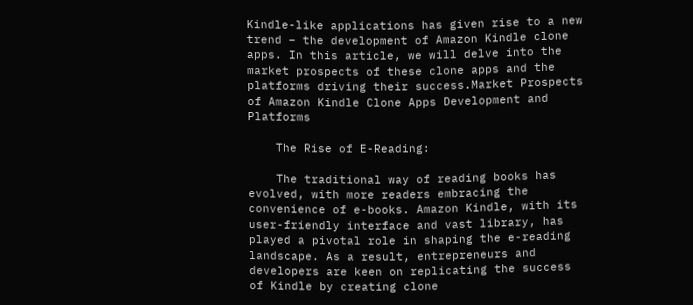Kindle-like applications has given rise to a new trend – the development of Amazon Kindle clone apps. In this article, we will delve into the market prospects of these clone apps and the platforms driving their success.Market Prospects of Amazon Kindle Clone Apps Development and Platforms

    The Rise of E-Reading:

    The traditional way of reading books has evolved, with more readers embracing the convenience of e-books. Amazon Kindle, with its user-friendly interface and vast library, has played a pivotal role in shaping the e-reading landscape. As a result, entrepreneurs and developers are keen on replicating the success of Kindle by creating clone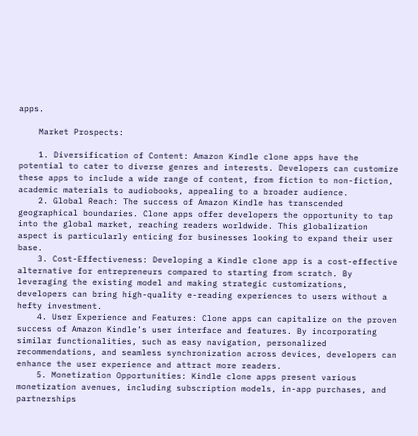apps.

    Market Prospects:

    1. Diversification of Content: Amazon Kindle clone apps have the potential to cater to diverse genres and interests. Developers can customize these apps to include a wide range of content, from fiction to non-fiction, academic materials to audiobooks, appealing to a broader audience.
    2. Global Reach: The success of Amazon Kindle has transcended geographical boundaries. Clone apps offer developers the opportunity to tap into the global market, reaching readers worldwide. This globalization aspect is particularly enticing for businesses looking to expand their user base.
    3. Cost-Effectiveness: Developing a Kindle clone app is a cost-effective alternative for entrepreneurs compared to starting from scratch. By leveraging the existing model and making strategic customizations, developers can bring high-quality e-reading experiences to users without a hefty investment.
    4. User Experience and Features: Clone apps can capitalize on the proven success of Amazon Kindle’s user interface and features. By incorporating similar functionalities, such as easy navigation, personalized recommendations, and seamless synchronization across devices, developers can enhance the user experience and attract more readers.
    5. Monetization Opportunities: Kindle clone apps present various monetization avenues, including subscription models, in-app purchases, and partnerships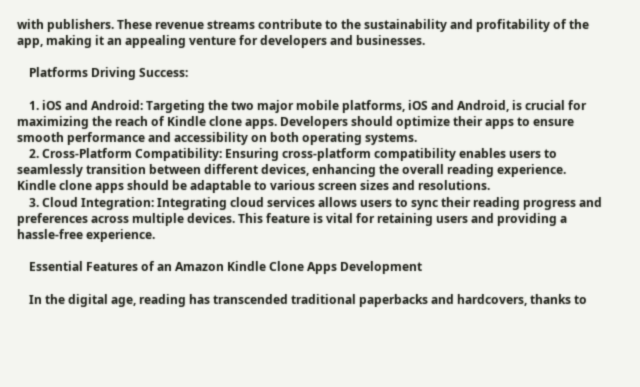with publishers. These revenue streams contribute to the sustainability and profitability of the app, making it an appealing venture for developers and businesses.

    Platforms Driving Success:

    1. iOS and Android: Targeting the two major mobile platforms, iOS and Android, is crucial for maximizing the reach of Kindle clone apps. Developers should optimize their apps to ensure smooth performance and accessibility on both operating systems.
    2. Cross-Platform Compatibility: Ensuring cross-platform compatibility enables users to seamlessly transition between different devices, enhancing the overall reading experience. Kindle clone apps should be adaptable to various screen sizes and resolutions.
    3. Cloud Integration: Integrating cloud services allows users to sync their reading progress and preferences across multiple devices. This feature is vital for retaining users and providing a hassle-free experience.

    Essential Features of an Amazon Kindle Clone Apps Development

    In the digital age, reading has transcended traditional paperbacks and hardcovers, thanks to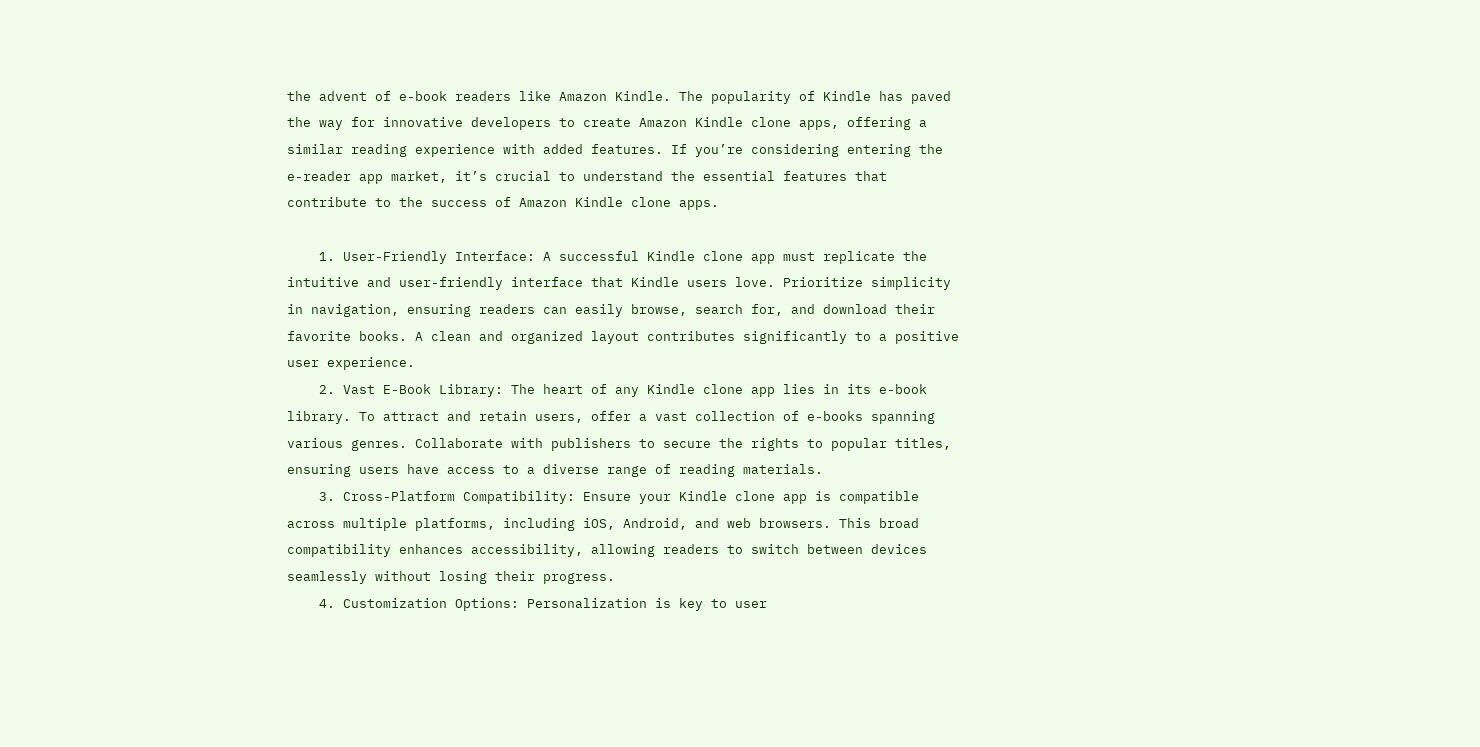the advent of e-book readers like Amazon Kindle. The popularity of Kindle has paved the way for innovative developers to create Amazon Kindle clone apps, offering a similar reading experience with added features. If you’re considering entering the e-reader app market, it’s crucial to understand the essential features that contribute to the success of Amazon Kindle clone apps.

    1. User-Friendly Interface: A successful Kindle clone app must replicate the intuitive and user-friendly interface that Kindle users love. Prioritize simplicity in navigation, ensuring readers can easily browse, search for, and download their favorite books. A clean and organized layout contributes significantly to a positive user experience.
    2. Vast E-Book Library: The heart of any Kindle clone app lies in its e-book library. To attract and retain users, offer a vast collection of e-books spanning various genres. Collaborate with publishers to secure the rights to popular titles, ensuring users have access to a diverse range of reading materials.
    3. Cross-Platform Compatibility: Ensure your Kindle clone app is compatible across multiple platforms, including iOS, Android, and web browsers. This broad compatibility enhances accessibility, allowing readers to switch between devices seamlessly without losing their progress.
    4. Customization Options: Personalization is key to user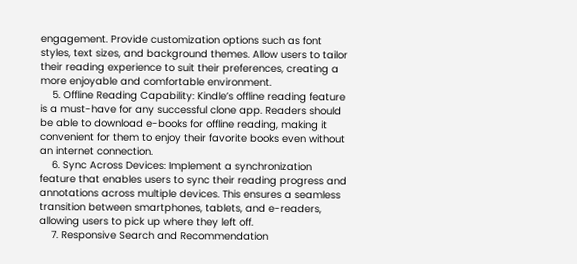engagement. Provide customization options such as font styles, text sizes, and background themes. Allow users to tailor their reading experience to suit their preferences, creating a more enjoyable and comfortable environment.
    5. Offline Reading Capability: Kindle’s offline reading feature is a must-have for any successful clone app. Readers should be able to download e-books for offline reading, making it convenient for them to enjoy their favorite books even without an internet connection.
    6. Sync Across Devices: Implement a synchronization feature that enables users to sync their reading progress and annotations across multiple devices. This ensures a seamless transition between smartphones, tablets, and e-readers, allowing users to pick up where they left off.
    7. Responsive Search and Recommendation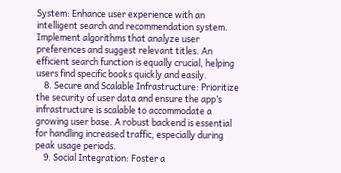System: Enhance user experience with an intelligent search and recommendation system. Implement algorithms that analyze user preferences and suggest relevant titles. An efficient search function is equally crucial, helping users find specific books quickly and easily.
    8. Secure and Scalable Infrastructure: Prioritize the security of user data and ensure the app’s infrastructure is scalable to accommodate a growing user base. A robust backend is essential for handling increased traffic, especially during peak usage periods.
    9. Social Integration: Foster a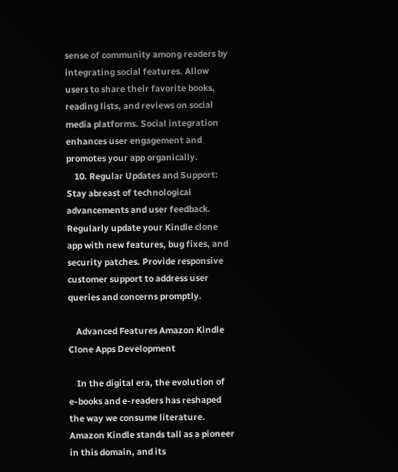sense of community among readers by integrating social features. Allow users to share their favorite books, reading lists, and reviews on social media platforms. Social integration enhances user engagement and promotes your app organically.
    10. Regular Updates and Support: Stay abreast of technological advancements and user feedback. Regularly update your Kindle clone app with new features, bug fixes, and security patches. Provide responsive customer support to address user queries and concerns promptly.

    Advanced Features Amazon Kindle Clone Apps Development

    In the digital era, the evolution of e-books and e-readers has reshaped the way we consume literature. Amazon Kindle stands tall as a pioneer in this domain, and its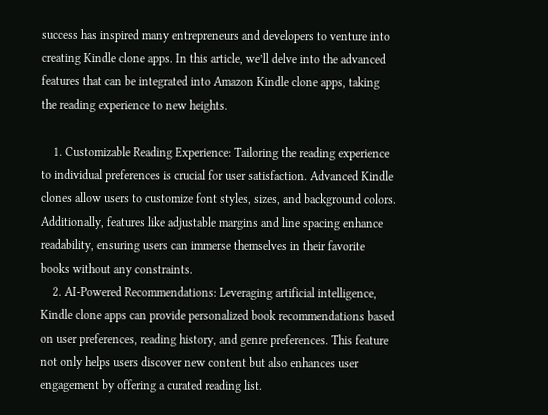success has inspired many entrepreneurs and developers to venture into creating Kindle clone apps. In this article, we’ll delve into the advanced features that can be integrated into Amazon Kindle clone apps, taking the reading experience to new heights.

    1. Customizable Reading Experience: Tailoring the reading experience to individual preferences is crucial for user satisfaction. Advanced Kindle clones allow users to customize font styles, sizes, and background colors. Additionally, features like adjustable margins and line spacing enhance readability, ensuring users can immerse themselves in their favorite books without any constraints.
    2. AI-Powered Recommendations: Leveraging artificial intelligence, Kindle clone apps can provide personalized book recommendations based on user preferences, reading history, and genre preferences. This feature not only helps users discover new content but also enhances user engagement by offering a curated reading list.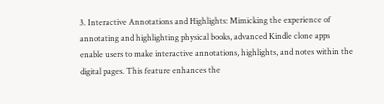3. Interactive Annotations and Highlights: Mimicking the experience of annotating and highlighting physical books, advanced Kindle clone apps enable users to make interactive annotations, highlights, and notes within the digital pages. This feature enhances the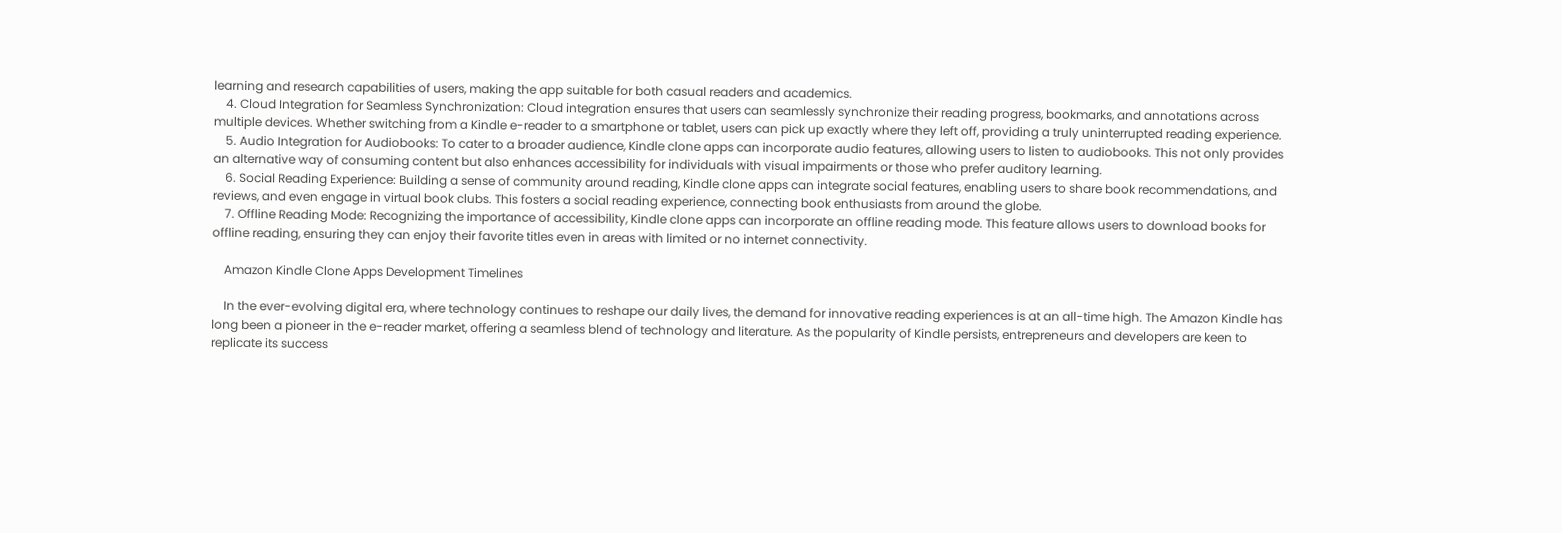learning and research capabilities of users, making the app suitable for both casual readers and academics.
    4. Cloud Integration for Seamless Synchronization: Cloud integration ensures that users can seamlessly synchronize their reading progress, bookmarks, and annotations across multiple devices. Whether switching from a Kindle e-reader to a smartphone or tablet, users can pick up exactly where they left off, providing a truly uninterrupted reading experience.
    5. Audio Integration for Audiobooks: To cater to a broader audience, Kindle clone apps can incorporate audio features, allowing users to listen to audiobooks. This not only provides an alternative way of consuming content but also enhances accessibility for individuals with visual impairments or those who prefer auditory learning.
    6. Social Reading Experience: Building a sense of community around reading, Kindle clone apps can integrate social features, enabling users to share book recommendations, and reviews, and even engage in virtual book clubs. This fosters a social reading experience, connecting book enthusiasts from around the globe.
    7. Offline Reading Mode: Recognizing the importance of accessibility, Kindle clone apps can incorporate an offline reading mode. This feature allows users to download books for offline reading, ensuring they can enjoy their favorite titles even in areas with limited or no internet connectivity.

    Amazon Kindle Clone Apps Development Timelines

    In the ever-evolving digital era, where technology continues to reshape our daily lives, the demand for innovative reading experiences is at an all-time high. The Amazon Kindle has long been a pioneer in the e-reader market, offering a seamless blend of technology and literature. As the popularity of Kindle persists, entrepreneurs and developers are keen to replicate its success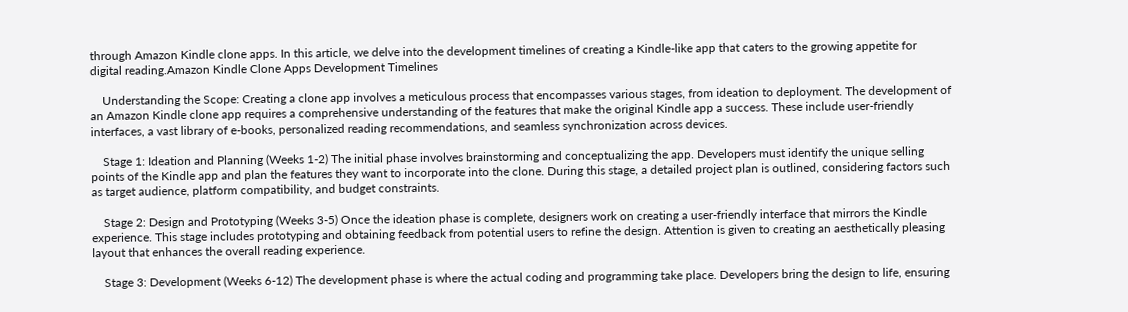through Amazon Kindle clone apps. In this article, we delve into the development timelines of creating a Kindle-like app that caters to the growing appetite for digital reading.Amazon Kindle Clone Apps Development Timelines

    Understanding the Scope: Creating a clone app involves a meticulous process that encompasses various stages, from ideation to deployment. The development of an Amazon Kindle clone app requires a comprehensive understanding of the features that make the original Kindle app a success. These include user-friendly interfaces, a vast library of e-books, personalized reading recommendations, and seamless synchronization across devices.

    Stage 1: Ideation and Planning (Weeks 1-2) The initial phase involves brainstorming and conceptualizing the app. Developers must identify the unique selling points of the Kindle app and plan the features they want to incorporate into the clone. During this stage, a detailed project plan is outlined, considering factors such as target audience, platform compatibility, and budget constraints.

    Stage 2: Design and Prototyping (Weeks 3-5) Once the ideation phase is complete, designers work on creating a user-friendly interface that mirrors the Kindle experience. This stage includes prototyping and obtaining feedback from potential users to refine the design. Attention is given to creating an aesthetically pleasing layout that enhances the overall reading experience.

    Stage 3: Development (Weeks 6-12) The development phase is where the actual coding and programming take place. Developers bring the design to life, ensuring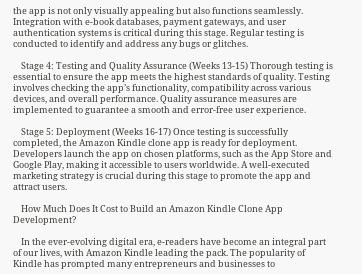the app is not only visually appealing but also functions seamlessly. Integration with e-book databases, payment gateways, and user authentication systems is critical during this stage. Regular testing is conducted to identify and address any bugs or glitches.

    Stage 4: Testing and Quality Assurance (Weeks 13-15) Thorough testing is essential to ensure the app meets the highest standards of quality. Testing involves checking the app’s functionality, compatibility across various devices, and overall performance. Quality assurance measures are implemented to guarantee a smooth and error-free user experience.

    Stage 5: Deployment (Weeks 16-17) Once testing is successfully completed, the Amazon Kindle clone app is ready for deployment. Developers launch the app on chosen platforms, such as the App Store and Google Play, making it accessible to users worldwide. A well-executed marketing strategy is crucial during this stage to promote the app and attract users.

    How Much Does It Cost to Build an Amazon Kindle Clone App Development?

    In the ever-evolving digital era, e-readers have become an integral part of our lives, with Amazon Kindle leading the pack. The popularity of Kindle has prompted many entrepreneurs and businesses to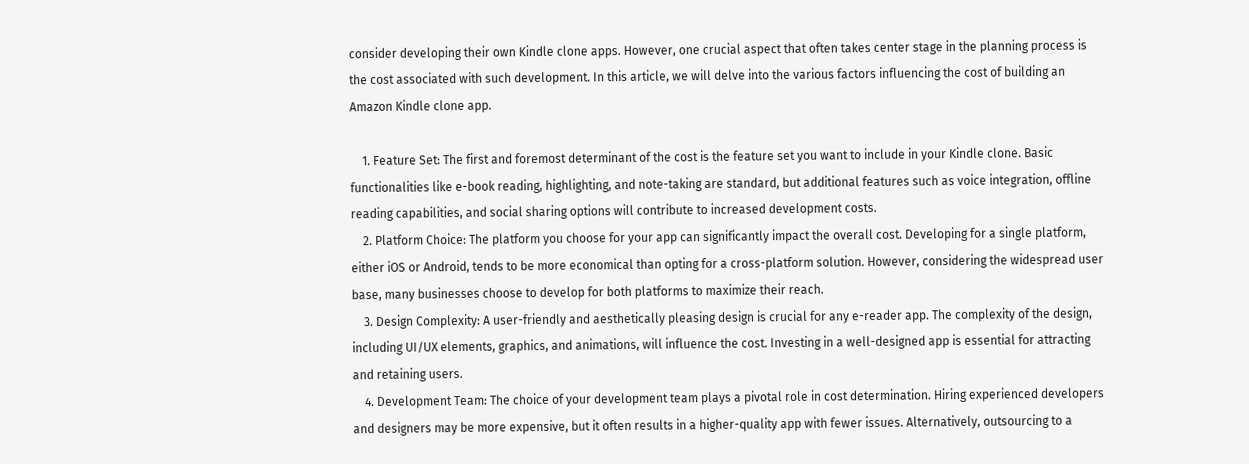consider developing their own Kindle clone apps. However, one crucial aspect that often takes center stage in the planning process is the cost associated with such development. In this article, we will delve into the various factors influencing the cost of building an Amazon Kindle clone app.

    1. Feature Set: The first and foremost determinant of the cost is the feature set you want to include in your Kindle clone. Basic functionalities like e-book reading, highlighting, and note-taking are standard, but additional features such as voice integration, offline reading capabilities, and social sharing options will contribute to increased development costs.
    2. Platform Choice: The platform you choose for your app can significantly impact the overall cost. Developing for a single platform, either iOS or Android, tends to be more economical than opting for a cross-platform solution. However, considering the widespread user base, many businesses choose to develop for both platforms to maximize their reach.
    3. Design Complexity: A user-friendly and aesthetically pleasing design is crucial for any e-reader app. The complexity of the design, including UI/UX elements, graphics, and animations, will influence the cost. Investing in a well-designed app is essential for attracting and retaining users.
    4. Development Team: The choice of your development team plays a pivotal role in cost determination. Hiring experienced developers and designers may be more expensive, but it often results in a higher-quality app with fewer issues. Alternatively, outsourcing to a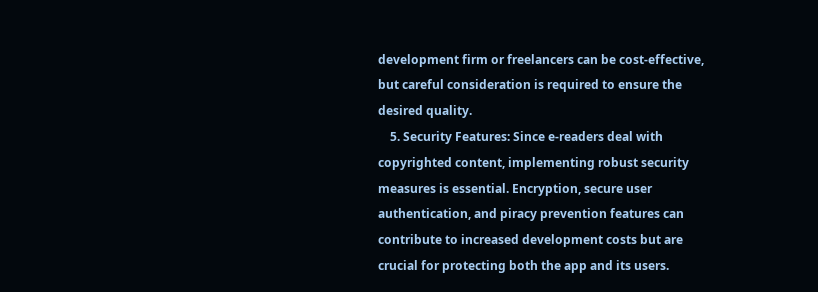development firm or freelancers can be cost-effective, but careful consideration is required to ensure the desired quality.
    5. Security Features: Since e-readers deal with copyrighted content, implementing robust security measures is essential. Encryption, secure user authentication, and piracy prevention features can contribute to increased development costs but are crucial for protecting both the app and its users.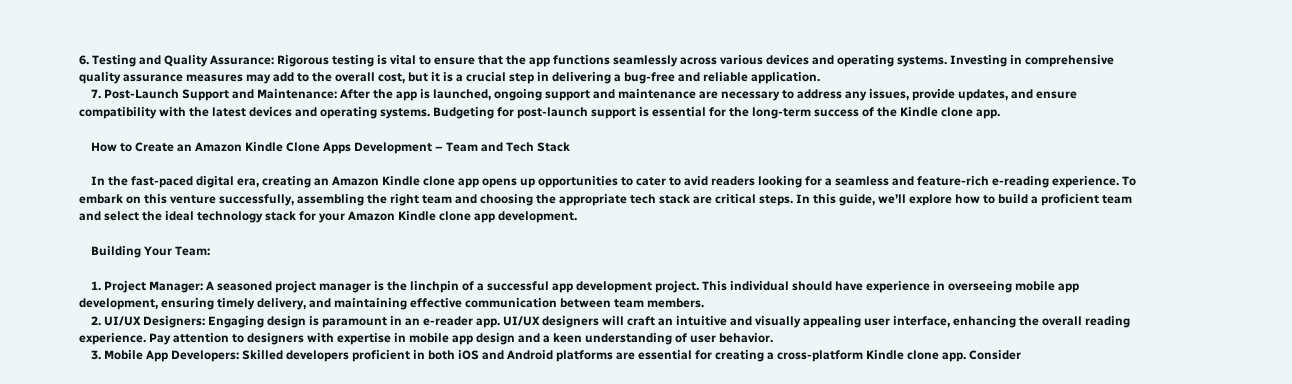6. Testing and Quality Assurance: Rigorous testing is vital to ensure that the app functions seamlessly across various devices and operating systems. Investing in comprehensive quality assurance measures may add to the overall cost, but it is a crucial step in delivering a bug-free and reliable application.
    7. Post-Launch Support and Maintenance: After the app is launched, ongoing support and maintenance are necessary to address any issues, provide updates, and ensure compatibility with the latest devices and operating systems. Budgeting for post-launch support is essential for the long-term success of the Kindle clone app.

    How to Create an Amazon Kindle Clone Apps Development – Team and Tech Stack

    In the fast-paced digital era, creating an Amazon Kindle clone app opens up opportunities to cater to avid readers looking for a seamless and feature-rich e-reading experience. To embark on this venture successfully, assembling the right team and choosing the appropriate tech stack are critical steps. In this guide, we’ll explore how to build a proficient team and select the ideal technology stack for your Amazon Kindle clone app development.

    Building Your Team:

    1. Project Manager: A seasoned project manager is the linchpin of a successful app development project. This individual should have experience in overseeing mobile app development, ensuring timely delivery, and maintaining effective communication between team members.
    2. UI/UX Designers: Engaging design is paramount in an e-reader app. UI/UX designers will craft an intuitive and visually appealing user interface, enhancing the overall reading experience. Pay attention to designers with expertise in mobile app design and a keen understanding of user behavior.
    3. Mobile App Developers: Skilled developers proficient in both iOS and Android platforms are essential for creating a cross-platform Kindle clone app. Consider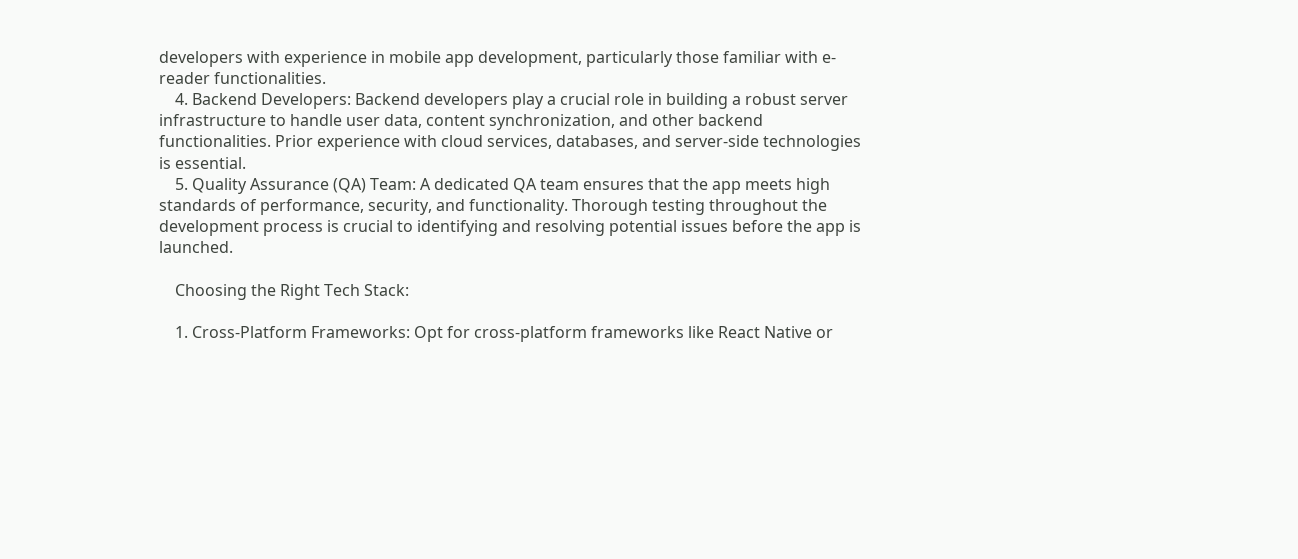developers with experience in mobile app development, particularly those familiar with e-reader functionalities.
    4. Backend Developers: Backend developers play a crucial role in building a robust server infrastructure to handle user data, content synchronization, and other backend functionalities. Prior experience with cloud services, databases, and server-side technologies is essential.
    5. Quality Assurance (QA) Team: A dedicated QA team ensures that the app meets high standards of performance, security, and functionality. Thorough testing throughout the development process is crucial to identifying and resolving potential issues before the app is launched.

    Choosing the Right Tech Stack:

    1. Cross-Platform Frameworks: Opt for cross-platform frameworks like React Native or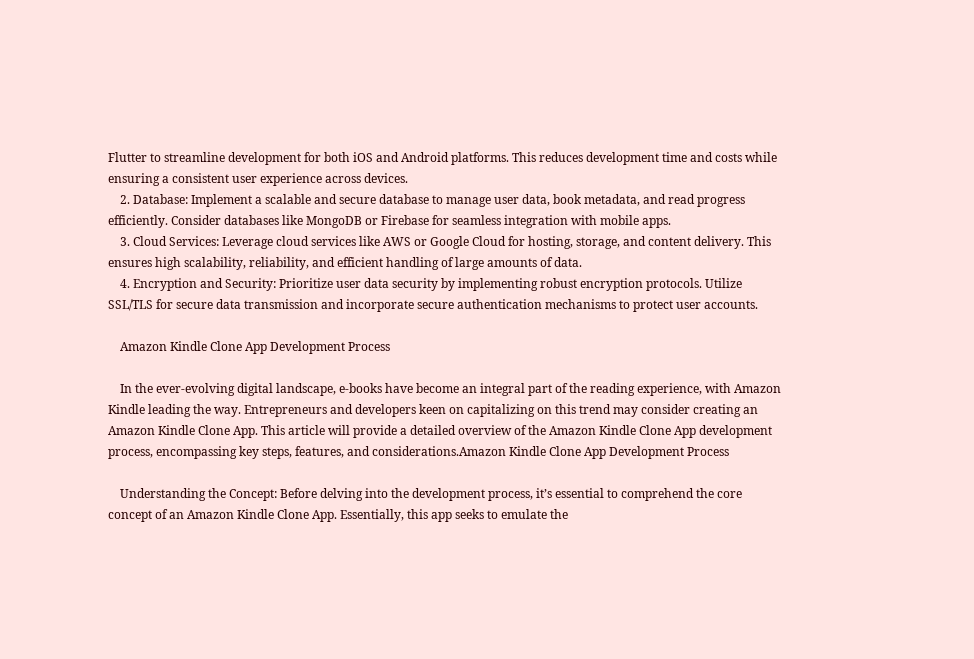Flutter to streamline development for both iOS and Android platforms. This reduces development time and costs while ensuring a consistent user experience across devices.
    2. Database: Implement a scalable and secure database to manage user data, book metadata, and read progress efficiently. Consider databases like MongoDB or Firebase for seamless integration with mobile apps.
    3. Cloud Services: Leverage cloud services like AWS or Google Cloud for hosting, storage, and content delivery. This ensures high scalability, reliability, and efficient handling of large amounts of data.
    4. Encryption and Security: Prioritize user data security by implementing robust encryption protocols. Utilize SSL/TLS for secure data transmission and incorporate secure authentication mechanisms to protect user accounts.

    Amazon Kindle Clone App Development Process

    In the ever-evolving digital landscape, e-books have become an integral part of the reading experience, with Amazon Kindle leading the way. Entrepreneurs and developers keen on capitalizing on this trend may consider creating an Amazon Kindle Clone App. This article will provide a detailed overview of the Amazon Kindle Clone App development process, encompassing key steps, features, and considerations.Amazon Kindle Clone App Development Process

    Understanding the Concept: Before delving into the development process, it’s essential to comprehend the core concept of an Amazon Kindle Clone App. Essentially, this app seeks to emulate the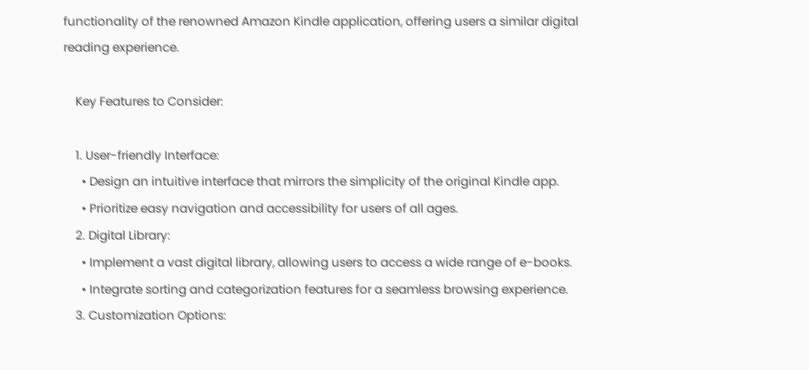functionality of the renowned Amazon Kindle application, offering users a similar digital reading experience.

    Key Features to Consider:

    1. User-friendly Interface:
      • Design an intuitive interface that mirrors the simplicity of the original Kindle app.
      • Prioritize easy navigation and accessibility for users of all ages.
    2. Digital Library:
      • Implement a vast digital library, allowing users to access a wide range of e-books.
      • Integrate sorting and categorization features for a seamless browsing experience.
    3. Customization Options: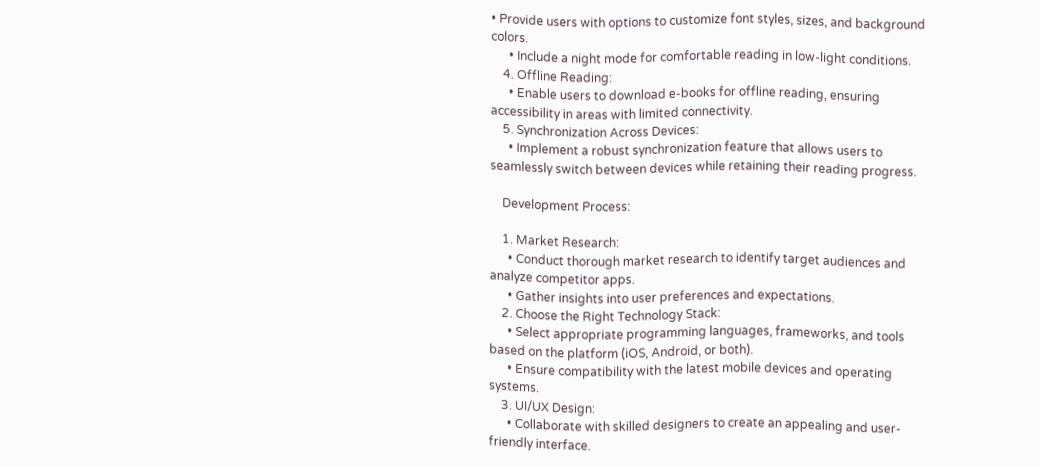• Provide users with options to customize font styles, sizes, and background colors.
      • Include a night mode for comfortable reading in low-light conditions.
    4. Offline Reading:
      • Enable users to download e-books for offline reading, ensuring accessibility in areas with limited connectivity.
    5. Synchronization Across Devices:
      • Implement a robust synchronization feature that allows users to seamlessly switch between devices while retaining their reading progress.

    Development Process:

    1. Market Research:
      • Conduct thorough market research to identify target audiences and analyze competitor apps.
      • Gather insights into user preferences and expectations.
    2. Choose the Right Technology Stack:
      • Select appropriate programming languages, frameworks, and tools based on the platform (iOS, Android, or both).
      • Ensure compatibility with the latest mobile devices and operating systems.
    3. UI/UX Design:
      • Collaborate with skilled designers to create an appealing and user-friendly interface.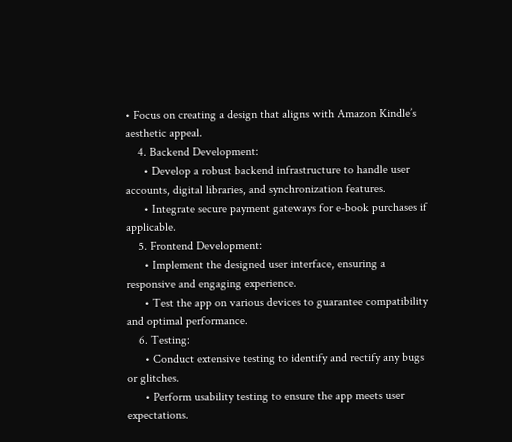• Focus on creating a design that aligns with Amazon Kindle’s aesthetic appeal.
    4. Backend Development:
      • Develop a robust backend infrastructure to handle user accounts, digital libraries, and synchronization features.
      • Integrate secure payment gateways for e-book purchases if applicable.
    5. Frontend Development:
      • Implement the designed user interface, ensuring a responsive and engaging experience.
      • Test the app on various devices to guarantee compatibility and optimal performance.
    6. Testing:
      • Conduct extensive testing to identify and rectify any bugs or glitches.
      • Perform usability testing to ensure the app meets user expectations.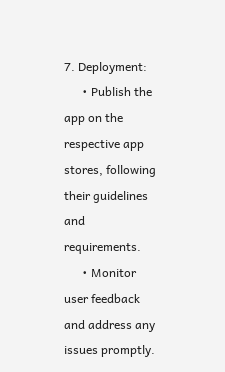7. Deployment:
      • Publish the app on the respective app stores, following their guidelines and requirements.
      • Monitor user feedback and address any issues promptly.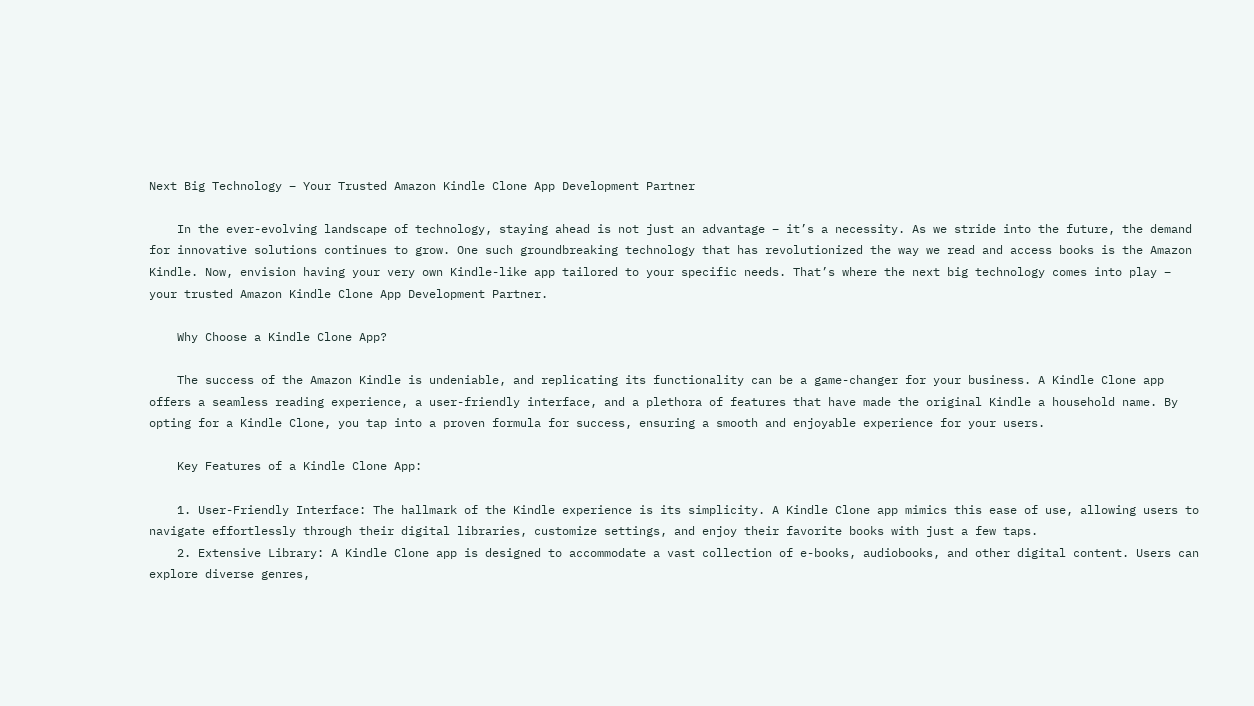Next Big Technology – Your Trusted Amazon Kindle Clone App Development Partner

    In the ever-evolving landscape of technology, staying ahead is not just an advantage – it’s a necessity. As we stride into the future, the demand for innovative solutions continues to grow. One such groundbreaking technology that has revolutionized the way we read and access books is the Amazon Kindle. Now, envision having your very own Kindle-like app tailored to your specific needs. That’s where the next big technology comes into play – your trusted Amazon Kindle Clone App Development Partner.

    Why Choose a Kindle Clone App?

    The success of the Amazon Kindle is undeniable, and replicating its functionality can be a game-changer for your business. A Kindle Clone app offers a seamless reading experience, a user-friendly interface, and a plethora of features that have made the original Kindle a household name. By opting for a Kindle Clone, you tap into a proven formula for success, ensuring a smooth and enjoyable experience for your users.

    Key Features of a Kindle Clone App:

    1. User-Friendly Interface: The hallmark of the Kindle experience is its simplicity. A Kindle Clone app mimics this ease of use, allowing users to navigate effortlessly through their digital libraries, customize settings, and enjoy their favorite books with just a few taps.
    2. Extensive Library: A Kindle Clone app is designed to accommodate a vast collection of e-books, audiobooks, and other digital content. Users can explore diverse genres,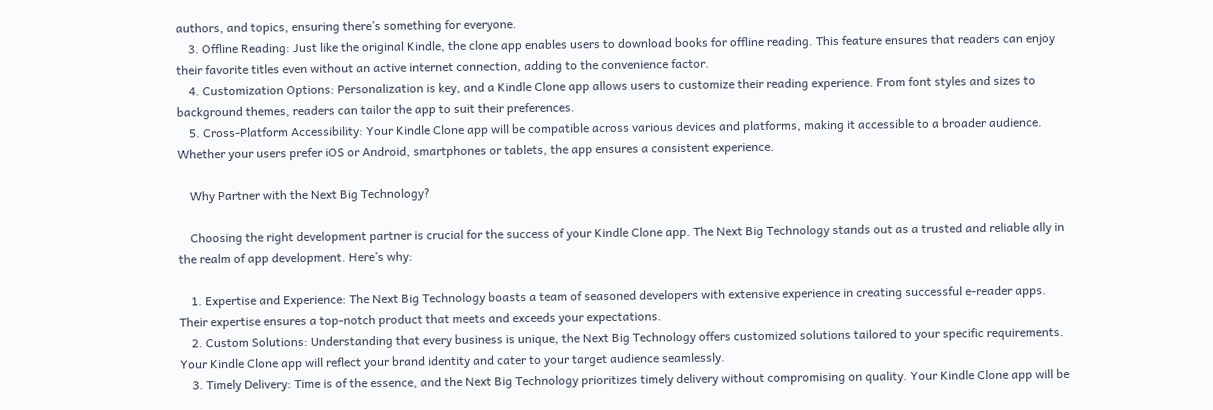authors, and topics, ensuring there’s something for everyone.
    3. Offline Reading: Just like the original Kindle, the clone app enables users to download books for offline reading. This feature ensures that readers can enjoy their favorite titles even without an active internet connection, adding to the convenience factor.
    4. Customization Options: Personalization is key, and a Kindle Clone app allows users to customize their reading experience. From font styles and sizes to background themes, readers can tailor the app to suit their preferences.
    5. Cross-Platform Accessibility: Your Kindle Clone app will be compatible across various devices and platforms, making it accessible to a broader audience. Whether your users prefer iOS or Android, smartphones or tablets, the app ensures a consistent experience.

    Why Partner with the Next Big Technology?

    Choosing the right development partner is crucial for the success of your Kindle Clone app. The Next Big Technology stands out as a trusted and reliable ally in the realm of app development. Here’s why:

    1. Expertise and Experience: The Next Big Technology boasts a team of seasoned developers with extensive experience in creating successful e-reader apps. Their expertise ensures a top-notch product that meets and exceeds your expectations.
    2. Custom Solutions: Understanding that every business is unique, the Next Big Technology offers customized solutions tailored to your specific requirements. Your Kindle Clone app will reflect your brand identity and cater to your target audience seamlessly.
    3. Timely Delivery: Time is of the essence, and the Next Big Technology prioritizes timely delivery without compromising on quality. Your Kindle Clone app will be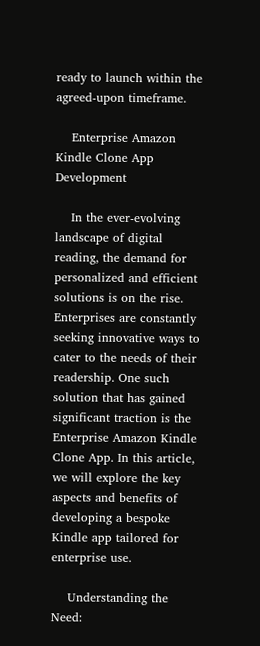ready to launch within the agreed-upon timeframe.

    Enterprise Amazon Kindle Clone App Development

    In the ever-evolving landscape of digital reading, the demand for personalized and efficient solutions is on the rise. Enterprises are constantly seeking innovative ways to cater to the needs of their readership. One such solution that has gained significant traction is the Enterprise Amazon Kindle Clone App. In this article, we will explore the key aspects and benefits of developing a bespoke Kindle app tailored for enterprise use.

    Understanding the Need: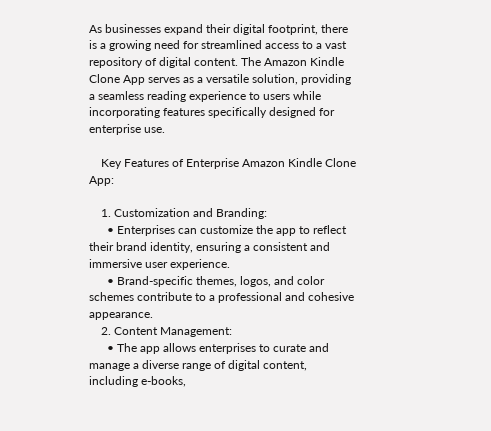As businesses expand their digital footprint, there is a growing need for streamlined access to a vast repository of digital content. The Amazon Kindle Clone App serves as a versatile solution, providing a seamless reading experience to users while incorporating features specifically designed for enterprise use.

    Key Features of Enterprise Amazon Kindle Clone App:

    1. Customization and Branding:
      • Enterprises can customize the app to reflect their brand identity, ensuring a consistent and immersive user experience.
      • Brand-specific themes, logos, and color schemes contribute to a professional and cohesive appearance.
    2. Content Management:
      • The app allows enterprises to curate and manage a diverse range of digital content, including e-books,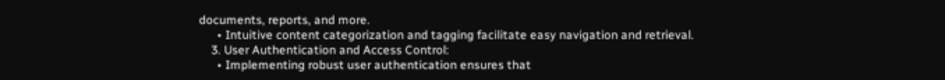documents, reports, and more.
      • Intuitive content categorization and tagging facilitate easy navigation and retrieval.
    3. User Authentication and Access Control:
      • Implementing robust user authentication ensures that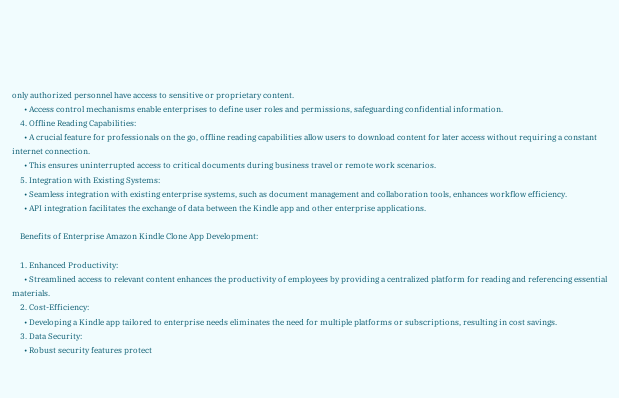only authorized personnel have access to sensitive or proprietary content.
      • Access control mechanisms enable enterprises to define user roles and permissions, safeguarding confidential information.
    4. Offline Reading Capabilities:
      • A crucial feature for professionals on the go, offline reading capabilities allow users to download content for later access without requiring a constant internet connection.
      • This ensures uninterrupted access to critical documents during business travel or remote work scenarios.
    5. Integration with Existing Systems:
      • Seamless integration with existing enterprise systems, such as document management and collaboration tools, enhances workflow efficiency.
      • API integration facilitates the exchange of data between the Kindle app and other enterprise applications.

    Benefits of Enterprise Amazon Kindle Clone App Development:

    1. Enhanced Productivity:
      • Streamlined access to relevant content enhances the productivity of employees by providing a centralized platform for reading and referencing essential materials.
    2. Cost-Efficiency:
      • Developing a Kindle app tailored to enterprise needs eliminates the need for multiple platforms or subscriptions, resulting in cost savings.
    3. Data Security:
      • Robust security features protect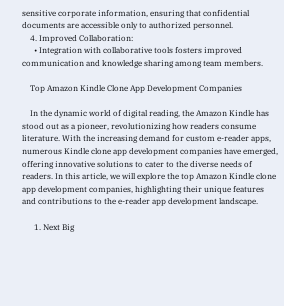sensitive corporate information, ensuring that confidential documents are accessible only to authorized personnel.
    4. Improved Collaboration:
      • Integration with collaborative tools fosters improved communication and knowledge sharing among team members.

    Top Amazon Kindle Clone App Development Companies

    In the dynamic world of digital reading, the Amazon Kindle has stood out as a pioneer, revolutionizing how readers consume literature. With the increasing demand for custom e-reader apps, numerous Kindle clone app development companies have emerged, offering innovative solutions to cater to the diverse needs of readers. In this article, we will explore the top Amazon Kindle clone app development companies, highlighting their unique features and contributions to the e-reader app development landscape.

      1. Next Big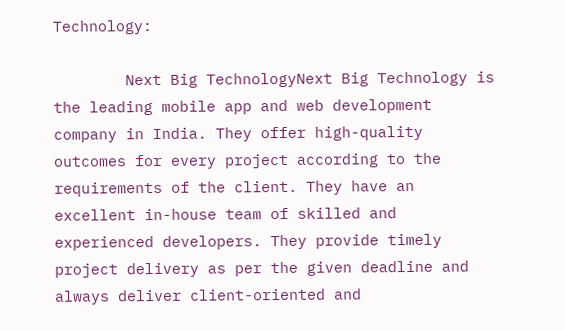Technology:

        Next Big TechnologyNext Big Technology is the leading mobile app and web development company in India. They offer high-quality outcomes for every project according to the requirements of the client. They have an excellent in-house team of skilled and experienced developers. They provide timely project delivery as per the given deadline and always deliver client-oriented and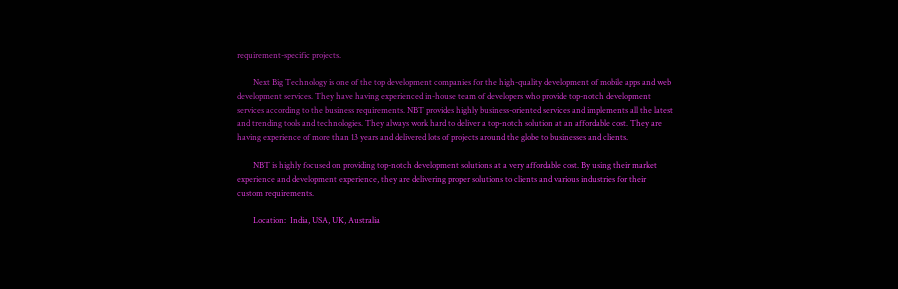requirement-specific projects.

        Next Big Technology is one of the top development companies for the high-quality development of mobile apps and web development services. They have having experienced in-house team of developers who provide top-notch development services according to the business requirements. NBT provides highly business-oriented services and implements all the latest and trending tools and technologies. They always work hard to deliver a top-notch solution at an affordable cost. They are having experience of more than 13 years and delivered lots of projects around the globe to businesses and clients.

        NBT is highly focused on providing top-notch development solutions at a very affordable cost. By using their market experience and development experience, they are delivering proper solutions to clients and various industries for their custom requirements.

        Location:  India, USA, UK, Australia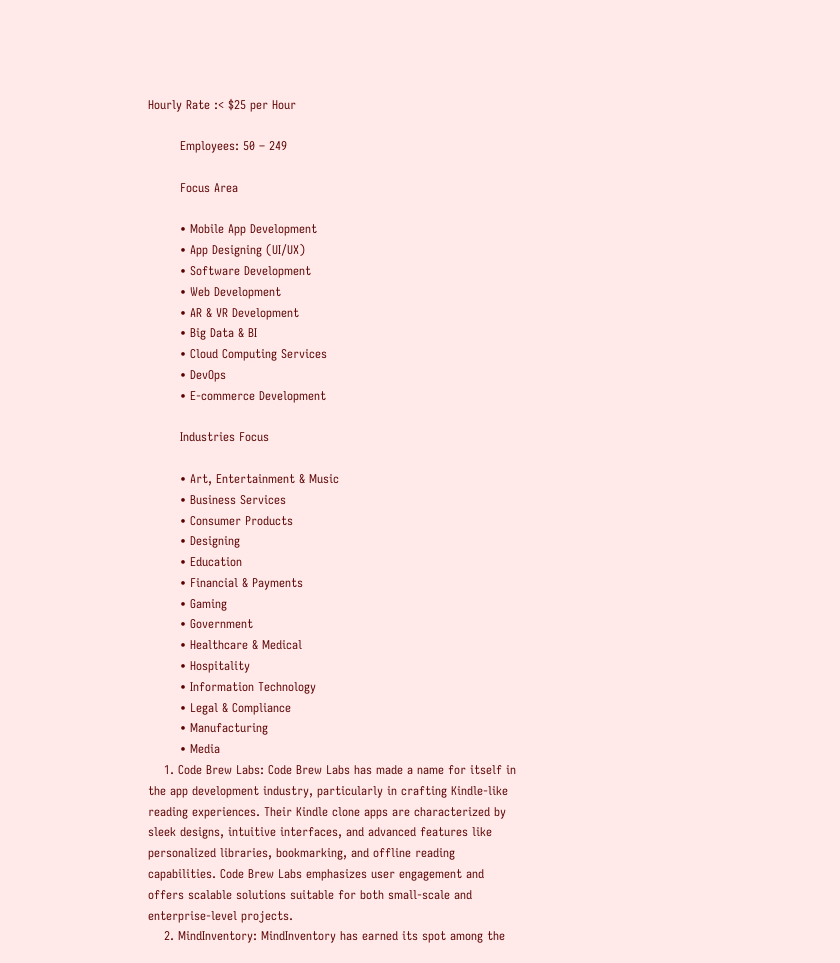Hourly Rate :< $25 per Hour

        Employees: 50 – 249

        Focus Area

        • Mobile App Development
        • App Designing (UI/UX)
        • Software Development
        • Web Development
        • AR & VR Development
        • Big Data & BI
        • Cloud Computing Services
        • DevOps
        • E-commerce Development

        Industries Focus

        • Art, Entertainment & Music
        • Business Services
        • Consumer Products
        • Designing
        • Education
        • Financial & Payments
        • Gaming
        • Government
        • Healthcare & Medical
        • Hospitality
        • Information Technology
        • Legal & Compliance
        • Manufacturing
        • Media
    1. Code Brew Labs: Code Brew Labs has made a name for itself in the app development industry, particularly in crafting Kindle-like reading experiences. Their Kindle clone apps are characterized by sleek designs, intuitive interfaces, and advanced features like personalized libraries, bookmarking, and offline reading capabilities. Code Brew Labs emphasizes user engagement and offers scalable solutions suitable for both small-scale and enterprise-level projects.
    2. MindInventory: MindInventory has earned its spot among the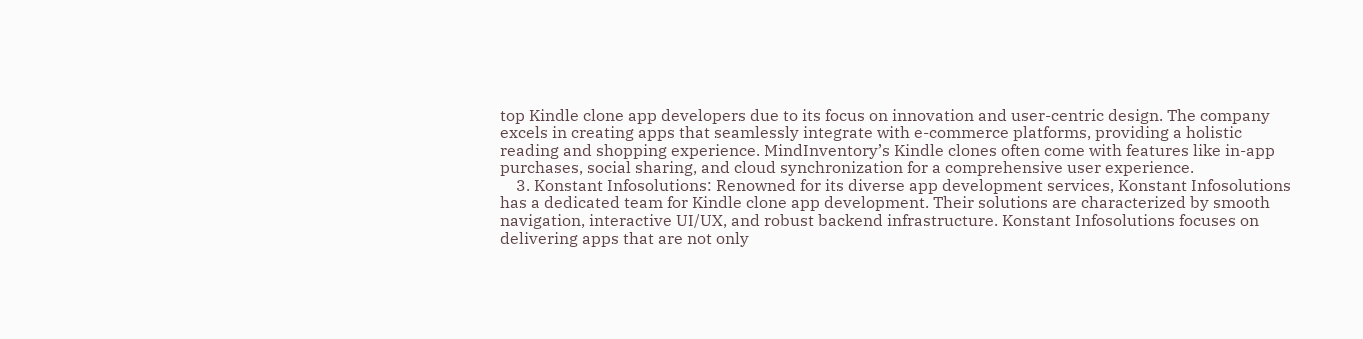top Kindle clone app developers due to its focus on innovation and user-centric design. The company excels in creating apps that seamlessly integrate with e-commerce platforms, providing a holistic reading and shopping experience. MindInventory’s Kindle clones often come with features like in-app purchases, social sharing, and cloud synchronization for a comprehensive user experience.
    3. Konstant Infosolutions: Renowned for its diverse app development services, Konstant Infosolutions has a dedicated team for Kindle clone app development. Their solutions are characterized by smooth navigation, interactive UI/UX, and robust backend infrastructure. Konstant Infosolutions focuses on delivering apps that are not only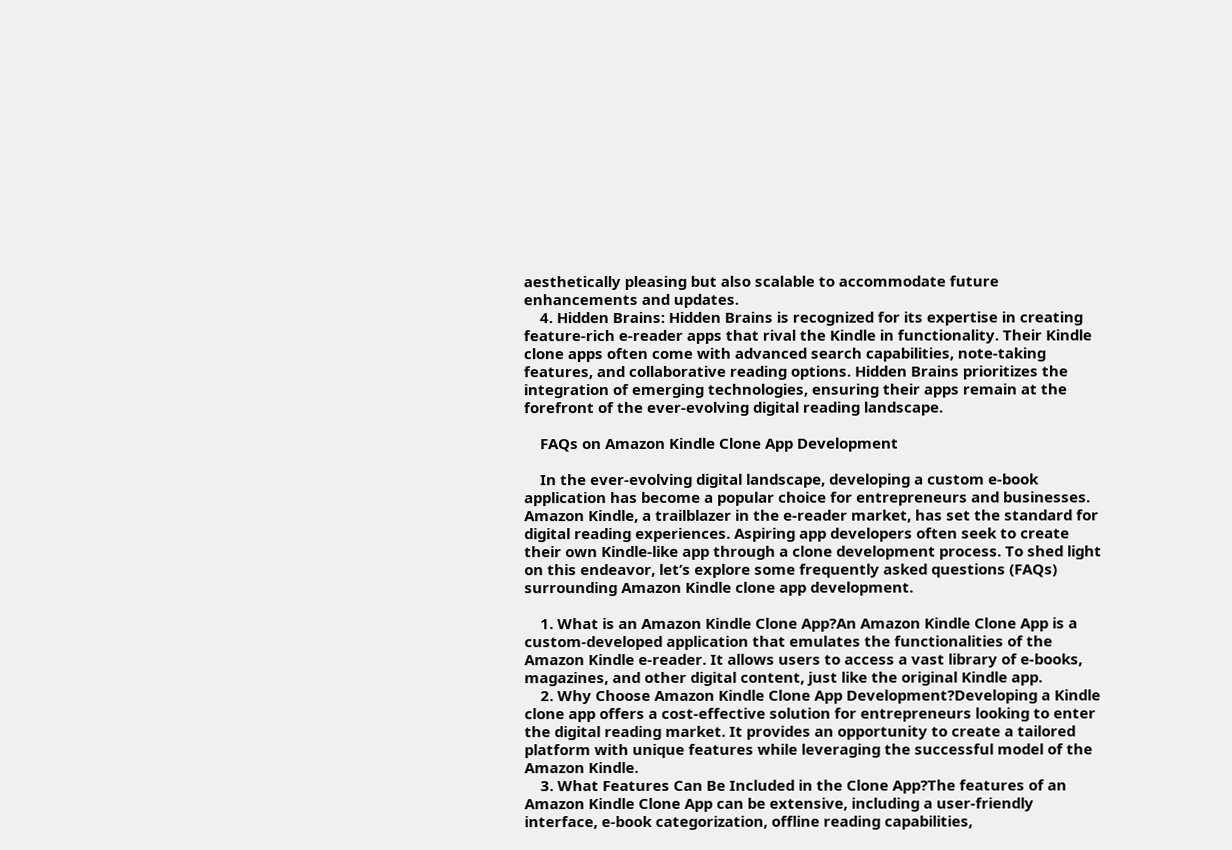aesthetically pleasing but also scalable to accommodate future enhancements and updates.
    4. Hidden Brains: Hidden Brains is recognized for its expertise in creating feature-rich e-reader apps that rival the Kindle in functionality. Their Kindle clone apps often come with advanced search capabilities, note-taking features, and collaborative reading options. Hidden Brains prioritizes the integration of emerging technologies, ensuring their apps remain at the forefront of the ever-evolving digital reading landscape.

    FAQs on Amazon Kindle Clone App Development

    In the ever-evolving digital landscape, developing a custom e-book application has become a popular choice for entrepreneurs and businesses. Amazon Kindle, a trailblazer in the e-reader market, has set the standard for digital reading experiences. Aspiring app developers often seek to create their own Kindle-like app through a clone development process. To shed light on this endeavor, let’s explore some frequently asked questions (FAQs) surrounding Amazon Kindle clone app development.

    1. What is an Amazon Kindle Clone App?An Amazon Kindle Clone App is a custom-developed application that emulates the functionalities of the Amazon Kindle e-reader. It allows users to access a vast library of e-books, magazines, and other digital content, just like the original Kindle app.
    2. Why Choose Amazon Kindle Clone App Development?Developing a Kindle clone app offers a cost-effective solution for entrepreneurs looking to enter the digital reading market. It provides an opportunity to create a tailored platform with unique features while leveraging the successful model of the Amazon Kindle.
    3. What Features Can Be Included in the Clone App?The features of an Amazon Kindle Clone App can be extensive, including a user-friendly interface, e-book categorization, offline reading capabilities,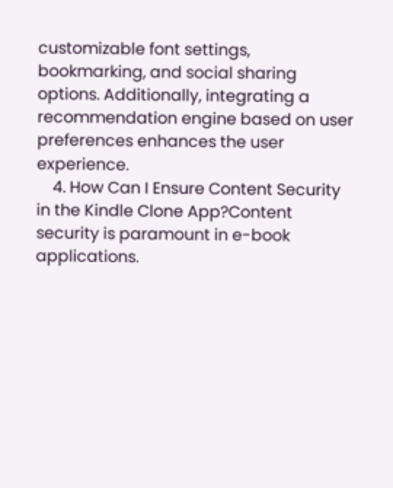customizable font settings, bookmarking, and social sharing options. Additionally, integrating a recommendation engine based on user preferences enhances the user experience.
    4. How Can I Ensure Content Security in the Kindle Clone App?Content security is paramount in e-book applications.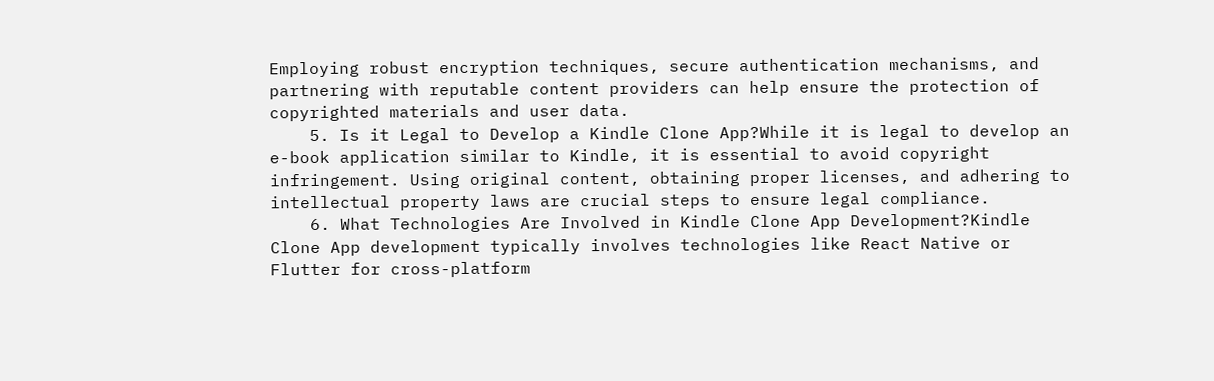Employing robust encryption techniques, secure authentication mechanisms, and partnering with reputable content providers can help ensure the protection of copyrighted materials and user data.
    5. Is it Legal to Develop a Kindle Clone App?While it is legal to develop an e-book application similar to Kindle, it is essential to avoid copyright infringement. Using original content, obtaining proper licenses, and adhering to intellectual property laws are crucial steps to ensure legal compliance.
    6. What Technologies Are Involved in Kindle Clone App Development?Kindle Clone App development typically involves technologies like React Native or Flutter for cross-platform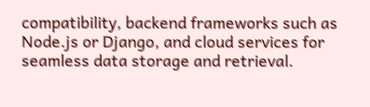compatibility, backend frameworks such as Node.js or Django, and cloud services for seamless data storage and retrieval.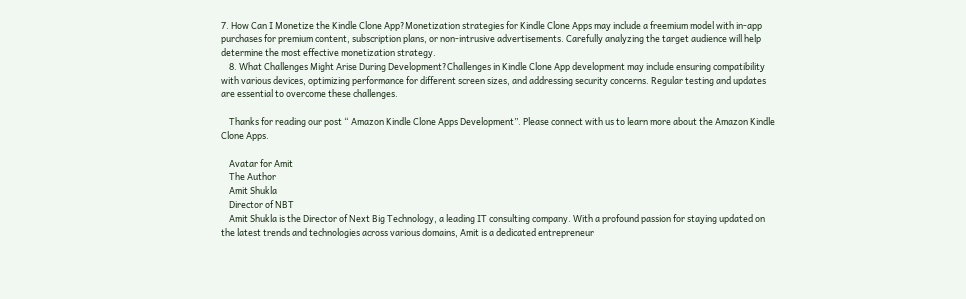7. How Can I Monetize the Kindle Clone App?Monetization strategies for Kindle Clone Apps may include a freemium model with in-app purchases for premium content, subscription plans, or non-intrusive advertisements. Carefully analyzing the target audience will help determine the most effective monetization strategy.
    8. What Challenges Might Arise During Development?Challenges in Kindle Clone App development may include ensuring compatibility with various devices, optimizing performance for different screen sizes, and addressing security concerns. Regular testing and updates are essential to overcome these challenges.

    Thanks for reading our post “ Amazon Kindle Clone Apps Development”. Please connect with us to learn more about the Amazon Kindle Clone Apps.

    Avatar for Amit
    The Author
    Amit Shukla
    Director of NBT
    Amit Shukla is the Director of Next Big Technology, a leading IT consulting company. With a profound passion for staying updated on the latest trends and technologies across various domains, Amit is a dedicated entrepreneur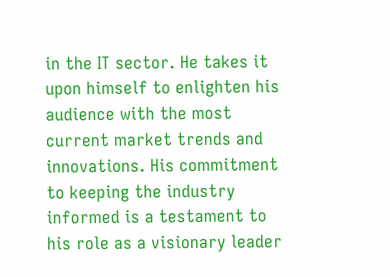in the IT sector. He takes it upon himself to enlighten his audience with the most current market trends and innovations. His commitment to keeping the industry informed is a testament to his role as a visionary leader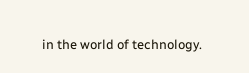in the world of technology.